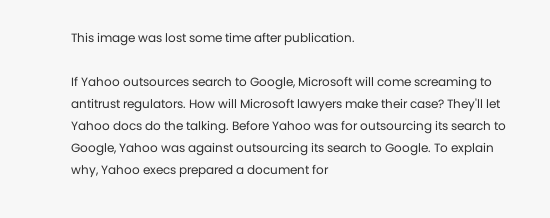This image was lost some time after publication.

If Yahoo outsources search to Google, Microsoft will come screaming to antitrust regulators. How will Microsoft lawyers make their case? They'll let Yahoo docs do the talking. Before Yahoo was for outsourcing its search to Google, Yahoo was against outsourcing its search to Google. To explain why, Yahoo execs prepared a document for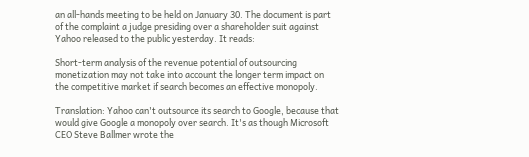an all-hands meeting to be held on January 30. The document is part of the complaint a judge presiding over a shareholder suit against Yahoo released to the public yesterday. It reads:

Short-term analysis of the revenue potential of outsourcing monetization may not take into account the longer term impact on the competitive market if search becomes an effective monopoly.

Translation: Yahoo can't outsource its search to Google, because that would give Google a monopoly over search. It's as though Microsoft CEO Steve Ballmer wrote the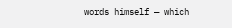words himself — which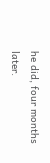he did, four months later.